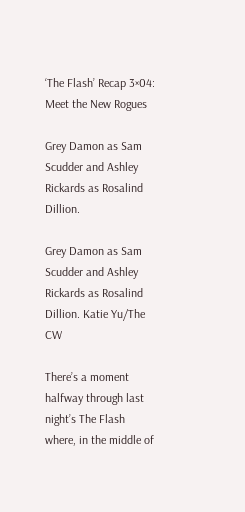‘The Flash’ Recap 3×04: Meet the New Rogues

Grey Damon as Sam Scudder and Ashley Rickards as Rosalind Dillion.

Grey Damon as Sam Scudder and Ashley Rickards as Rosalind Dillion. Katie Yu/The CW

There’s a moment halfway through last night’s The Flash where, in the middle of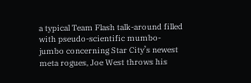a typical Team Flash talk-around filled with pseudo-scientific mumbo-jumbo concerning Star City’s newest meta rogues, Joe West throws his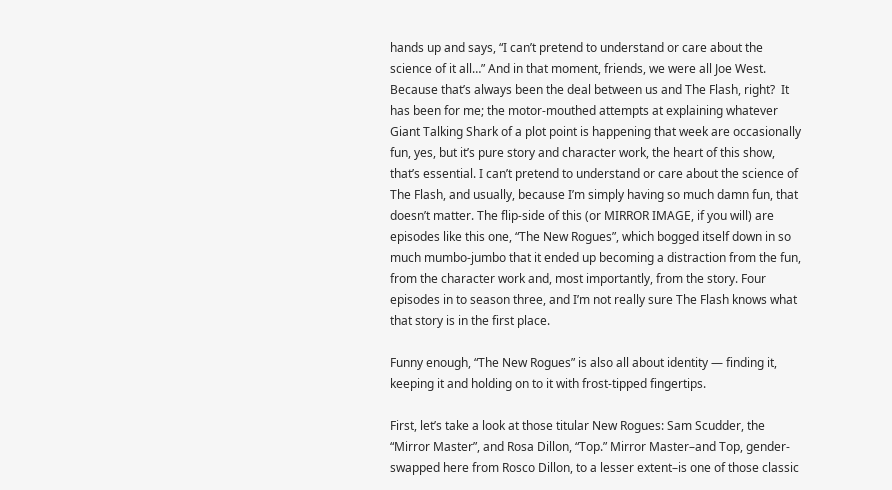hands up and says, “I can’t pretend to understand or care about the science of it all…” And in that moment, friends, we were all Joe West. Because that’s always been the deal between us and The Flash, right?  It has been for me; the motor-mouthed attempts at explaining whatever Giant Talking Shark of a plot point is happening that week are occasionally fun, yes, but it’s pure story and character work, the heart of this show, that’s essential. I can’t pretend to understand or care about the science of The Flash, and usually, because I’m simply having so much damn fun, that doesn’t matter. The flip-side of this (or MIRROR IMAGE, if you will) are episodes like this one, “The New Rogues”, which bogged itself down in so much mumbo-jumbo that it ended up becoming a distraction from the fun, from the character work and, most importantly, from the story. Four episodes in to season three, and I’m not really sure The Flash knows what that story is in the first place.

Funny enough, “The New Rogues” is also all about identity — finding it, keeping it and holding on to it with frost-tipped fingertips.

First, let’s take a look at those titular New Rogues: Sam Scudder, the “Mirror Master”, and Rosa Dillon, “Top.” Mirror Master–and Top, gender-swapped here from Rosco Dillon, to a lesser extent–is one of those classic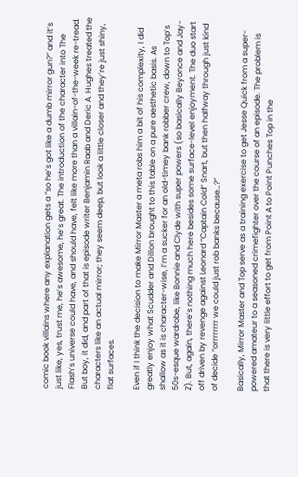comic book villains where any explanation gets a “so he’s got like a dumb mirror gun?” and it’s just like, yes, trust me, he’s awesome, he’s great. The introduction of the character into The Flash’s universe could have, and should have, felt like more than a villain-of-the-week re-tread. But boy, it did, and part of that is episode writer Benjamin Raab and Deric A. Hughes treated the characters like an actual mirror; they seem deep, but look a little closer and they’re just shiny, flat surfaces.

Even if I think the decision to make Mirror Master a meta robs him a bit of his complexity, I did greatly enjoy what Scudder and Dillon brought to this table on a pure aesthetic basis. As shallow as it is character-wise, I’m a sucker for an old-timey bank robber crew, down to Top’s 50s-esque wardrobe, like Bonnie and Clyde with super powers (so basically Beyonce and Jay-Z). But, again, there’s nothing much here besides some surface-level enjoyment. The duo start off driven by revenge against Leonard “Captain Cold” Snart, but then halfway through just kind of decide “orrrrrrrr we could just rob banks because…?”

Basically, Mirror Master and Top serve as a training exercise to get Jesse Quick from a super-powered amateur to a seasoned crimefighter over the course of an episode. The problem is that there is very little effort to get from Point A to Point Punches Top in the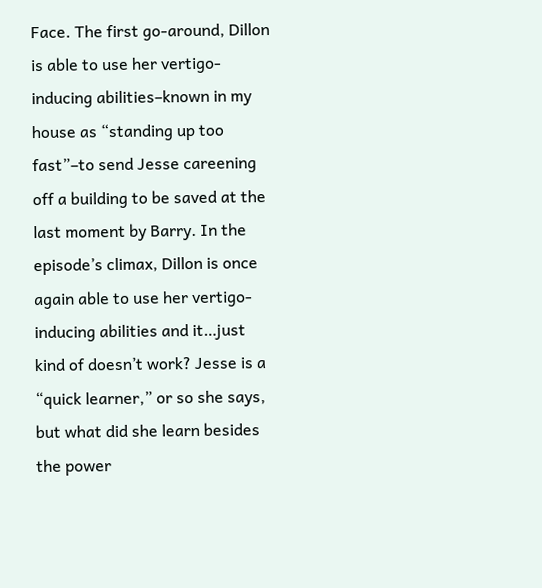Face. The first go-around, Dillon is able to use her vertigo-inducing abilities–known in my house as “standing up too fast”–to send Jesse careening off a building to be saved at the last moment by Barry. In the episode’s climax, Dillon is once again able to use her vertigo-inducing abilities and it…just kind of doesn’t work? Jesse is a “quick learner,” or so she says, but what did she learn besides the power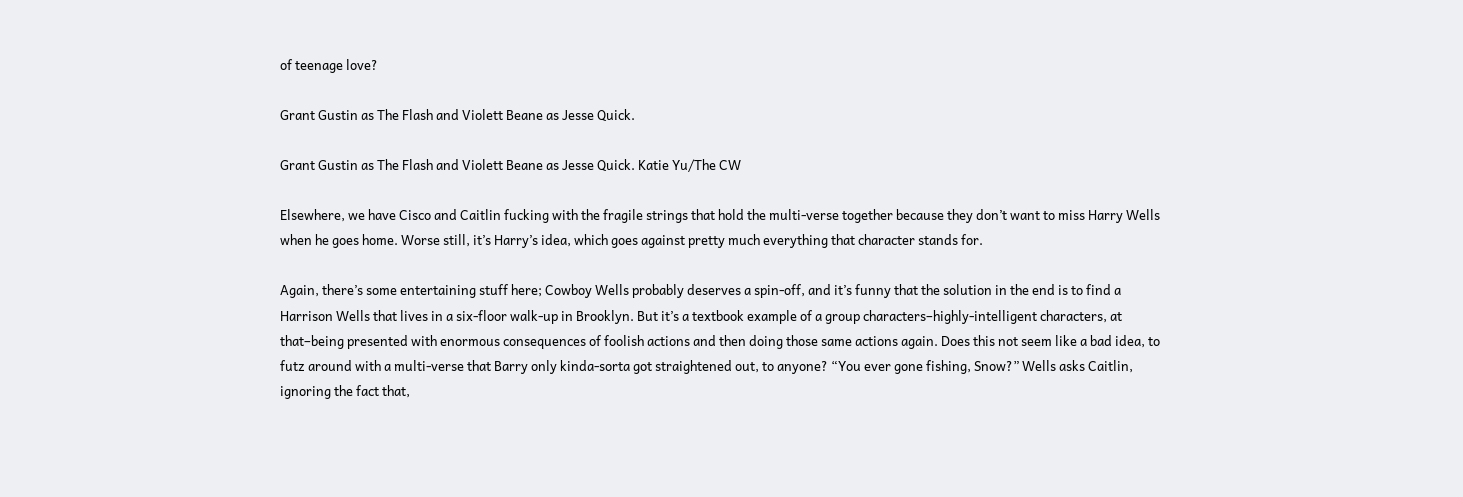of teenage love?

Grant Gustin as The Flash and Violett Beane as Jesse Quick.

Grant Gustin as The Flash and Violett Beane as Jesse Quick. Katie Yu/The CW

Elsewhere, we have Cisco and Caitlin fucking with the fragile strings that hold the multi-verse together because they don’t want to miss Harry Wells when he goes home. Worse still, it’s Harry’s idea, which goes against pretty much everything that character stands for.

Again, there’s some entertaining stuff here; Cowboy Wells probably deserves a spin-off, and it’s funny that the solution in the end is to find a Harrison Wells that lives in a six-floor walk-up in Brooklyn. But it’s a textbook example of a group characters–highly-intelligent characters, at that–being presented with enormous consequences of foolish actions and then doing those same actions again. Does this not seem like a bad idea, to futz around with a multi-verse that Barry only kinda-sorta got straightened out, to anyone? “You ever gone fishing, Snow?” Wells asks Caitlin, ignoring the fact that,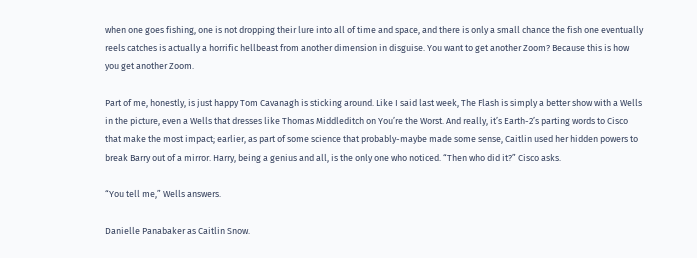when one goes fishing, one is not dropping their lure into all of time and space, and there is only a small chance the fish one eventually reels catches is actually a horrific hellbeast from another dimension in disguise. You want to get another Zoom? Because this is how you get another Zoom.

Part of me, honestly, is just happy Tom Cavanagh is sticking around. Like I said last week, The Flash is simply a better show with a Wells in the picture, even a Wells that dresses like Thomas Middleditch on You’re the Worst. And really, it’s Earth-2’s parting words to Cisco that make the most impact; earlier, as part of some science that probably-maybe made some sense, Caitlin used her hidden powers to break Barry out of a mirror. Harry, being a genius and all, is the only one who noticed. “Then who did it?” Cisco asks.

“You tell me,” Wells answers.

Danielle Panabaker as Caitlin Snow.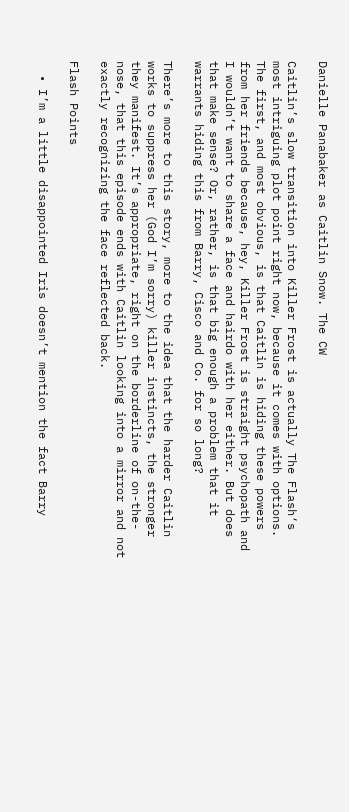Danielle Panabaker as Caitlin Snow. The CW

Caitlin’s slow transition into Killer Frost is actually The Flash‘s most intriguing plot point right now, because it comes with options. The first, and most obvious, is that Caitlin is hiding these powers from her friends because, hey, Killer Frost is straight psychopath and I wouldn’t want to share a face and hairdo with her either. But does that make sense? Or, rather, is that big enough a problem that it warrants hiding this from Barry, Cisco and Co. for so long?

There’s more to this story, more to the idea that the harder Caitlin works to suppress her (God I’m sorry) killer instincts, the stronger they manifest. It’s appropriate, right on the borderline of on-the-nose, that this episode ends with Caitlin looking into a mirror and not exactly recognizing the face reflected back.

Flash Points

  • I’m a little disappointed Iris doesn’t mention the fact Barry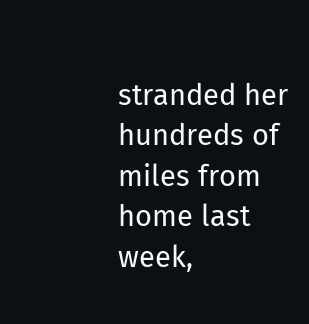stranded her hundreds of miles from home last week,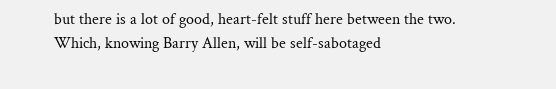but there is a lot of good, heart-felt stuff here between the two. Which, knowing Barry Allen, will be self-sabotaged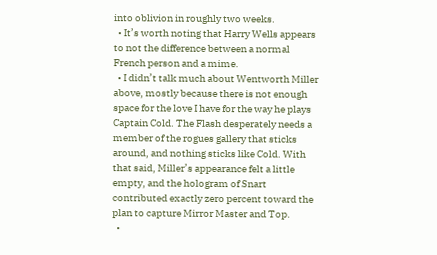into oblivion in roughly two weeks.
  • It’s worth noting that Harry Wells appears to not the difference between a normal French person and a mime.
  • I didn’t talk much about Wentworth Miller above, mostly because there is not enough space for the love I have for the way he plays Captain Cold. The Flash desperately needs a member of the rogues gallery that sticks around, and nothing sticks like Cold. With that said, Miller’s appearance felt a little empty, and the hologram of Snart contributed exactly zero percent toward the plan to capture Mirror Master and Top.
  •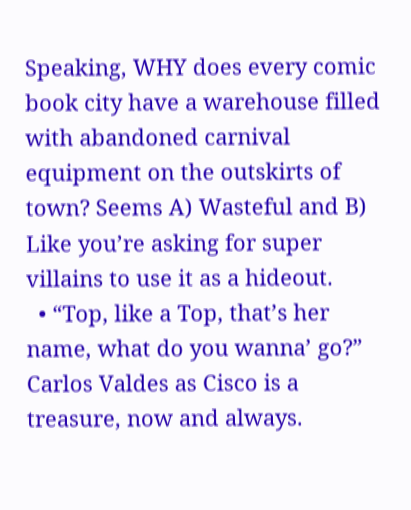Speaking, WHY does every comic book city have a warehouse filled with abandoned carnival equipment on the outskirts of town? Seems A) Wasteful and B) Like you’re asking for super villains to use it as a hideout.
  • “Top, like a Top, that’s her name, what do you wanna’ go?” Carlos Valdes as Cisco is a treasure, now and always.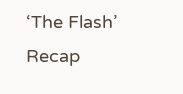‘The Flash’ Recap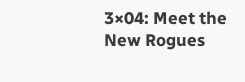3×04: Meet the New Rogues